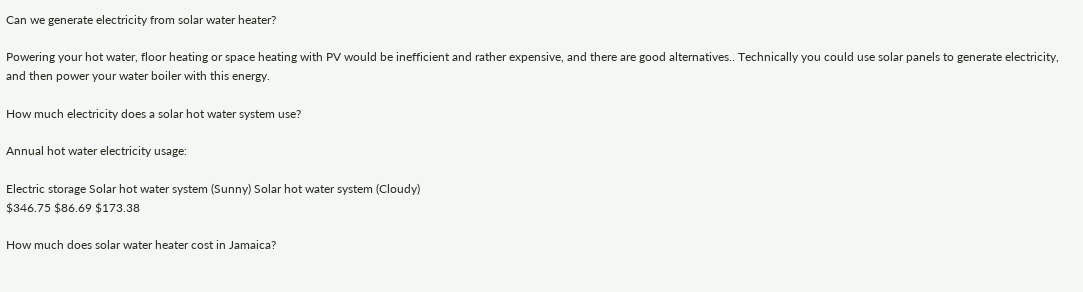Can we generate electricity from solar water heater?

Powering your hot water, floor heating or space heating with PV would be inefficient and rather expensive, and there are good alternatives.. Technically you could use solar panels to generate electricity, and then power your water boiler with this energy.

How much electricity does a solar hot water system use?

Annual hot water electricity usage:

Electric storage Solar hot water system (Sunny) Solar hot water system (Cloudy)
$346.75 $86.69 $173.38

How much does solar water heater cost in Jamaica?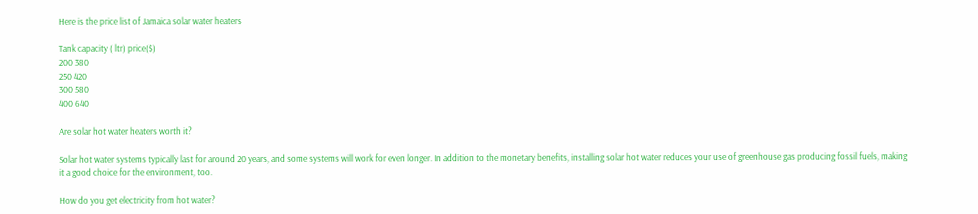Here is the price list of Jamaica solar water heaters

Tank capacity ( ltr) price($)
200 380
250 420
300 580
400 640

Are solar hot water heaters worth it?

Solar hot water systems typically last for around 20 years, and some systems will work for even longer. In addition to the monetary benefits, installing solar hot water reduces your use of greenhouse gas producing fossil fuels, making it a good choice for the environment, too.

How do you get electricity from hot water?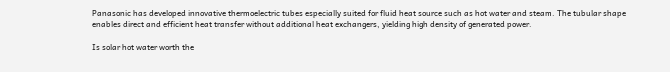Panasonic has developed innovative thermoelectric tubes especially suited for fluid heat source such as hot water and steam. The tubular shape enables direct and efficient heat transfer without additional heat exchangers, yielding high density of generated power.

Is solar hot water worth the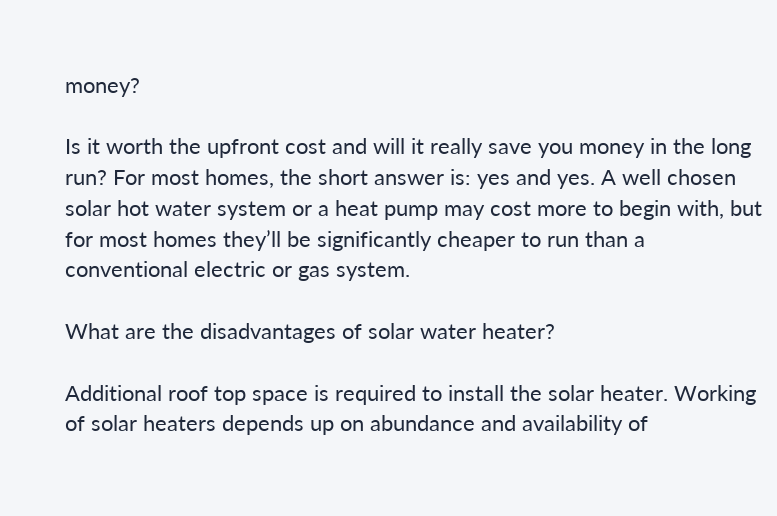money?

Is it worth the upfront cost and will it really save you money in the long run? For most homes, the short answer is: yes and yes. A well chosen solar hot water system or a heat pump may cost more to begin with, but for most homes they’ll be significantly cheaper to run than a conventional electric or gas system.

What are the disadvantages of solar water heater?

Additional roof top space is required to install the solar heater. Working of solar heaters depends up on abundance and availability of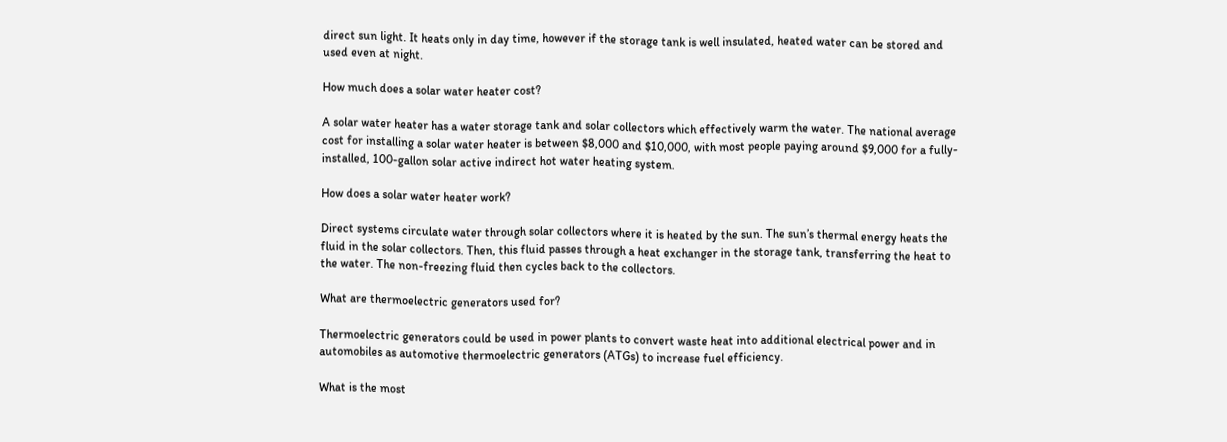direct sun light. It heats only in day time, however if the storage tank is well insulated, heated water can be stored and used even at night.

How much does a solar water heater cost?

A solar water heater has a water storage tank and solar collectors which effectively warm the water. The national average cost for installing a solar water heater is between $8,000 and $10,000, with most people paying around $9,000 for a fully-installed, 100-gallon solar active indirect hot water heating system.

How does a solar water heater work?

Direct systems circulate water through solar collectors where it is heated by the sun. The sun’s thermal energy heats the fluid in the solar collectors. Then, this fluid passes through a heat exchanger in the storage tank, transferring the heat to the water. The non-freezing fluid then cycles back to the collectors.

What are thermoelectric generators used for?

Thermoelectric generators could be used in power plants to convert waste heat into additional electrical power and in automobiles as automotive thermoelectric generators (ATGs) to increase fuel efficiency.

What is the most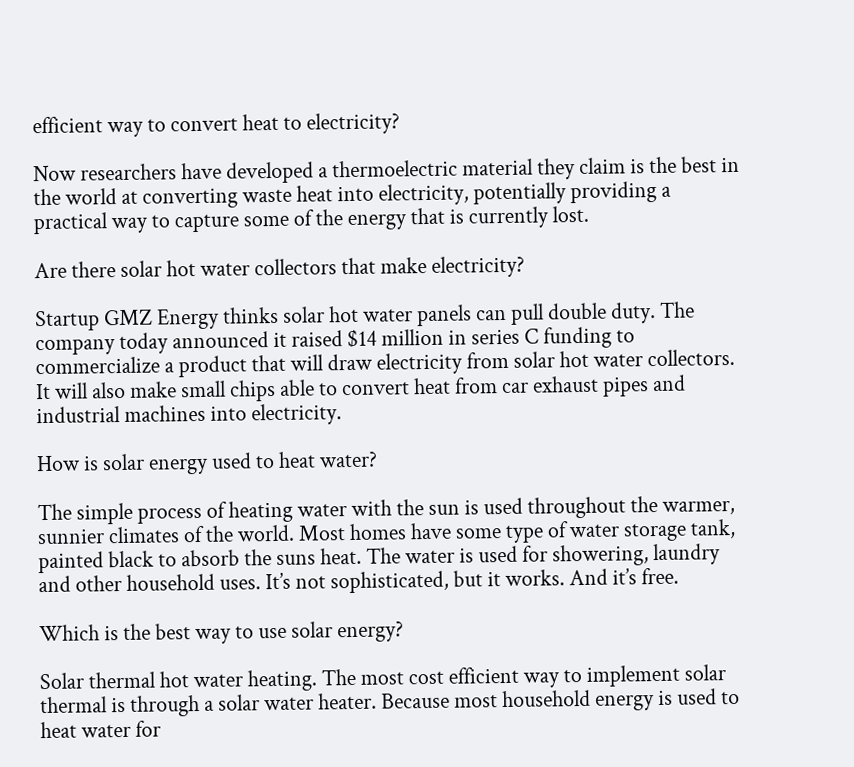efficient way to convert heat to electricity?

Now researchers have developed a thermoelectric material they claim is the best in the world at converting waste heat into electricity, potentially providing a practical way to capture some of the energy that is currently lost.

Are there solar hot water collectors that make electricity?

Startup GMZ Energy thinks solar hot water panels can pull double duty. The company today announced it raised $14 million in series C funding to commercialize a product that will draw electricity from solar hot water collectors. It will also make small chips able to convert heat from car exhaust pipes and industrial machines into electricity.

How is solar energy used to heat water?

The simple process of heating water with the sun is used throughout the warmer, sunnier climates of the world. Most homes have some type of water storage tank, painted black to absorb the suns heat. The water is used for showering, laundry and other household uses. It’s not sophisticated, but it works. And it’s free.

Which is the best way to use solar energy?

Solar thermal hot water heating. The most cost efficient way to implement solar thermal is through a solar water heater. Because most household energy is used to heat water for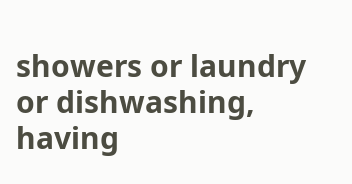showers or laundry or dishwashing, having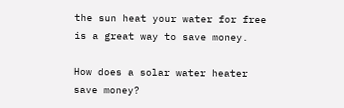the sun heat your water for free is a great way to save money.

How does a solar water heater save money?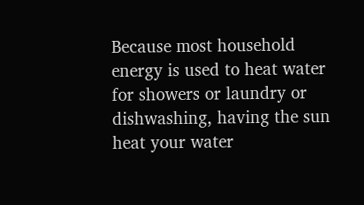Because most household energy is used to heat water for showers or laundry or dishwashing, having the sun heat your water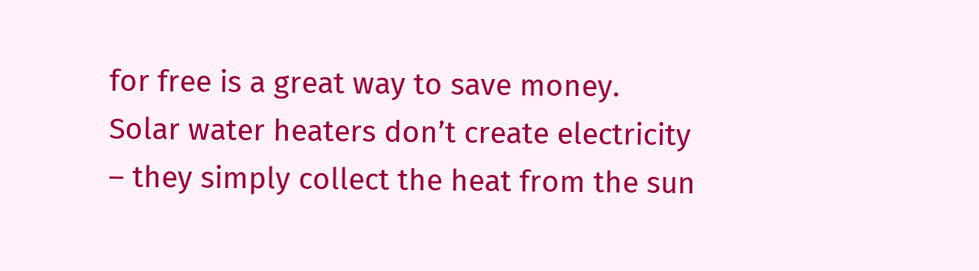for free is a great way to save money. Solar water heaters don’t create electricity – they simply collect the heat from the sun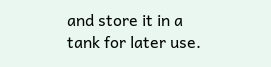and store it in a tank for later use.